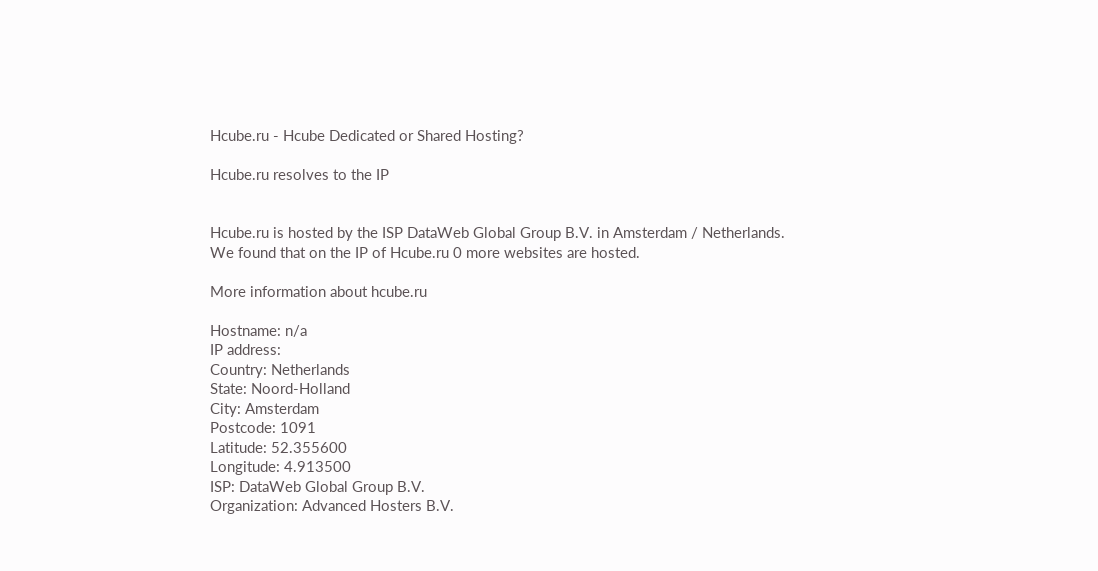Hcube.ru - Hcube Dedicated or Shared Hosting?

Hcube.ru resolves to the IP


Hcube.ru is hosted by the ISP DataWeb Global Group B.V. in Amsterdam / Netherlands.
We found that on the IP of Hcube.ru 0 more websites are hosted.

More information about hcube.ru

Hostname: n/a
IP address:
Country: Netherlands
State: Noord-Holland
City: Amsterdam
Postcode: 1091
Latitude: 52.355600
Longitude: 4.913500
ISP: DataWeb Global Group B.V.
Organization: Advanced Hosters B.V.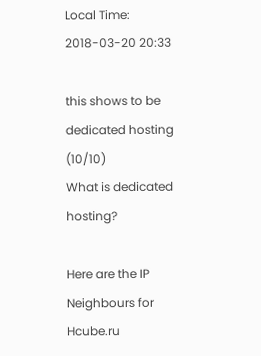Local Time: 2018-03-20 20:33

this shows to be dedicated hosting (10/10)
What is dedicated hosting?

Here are the IP Neighbours for Hcube.ru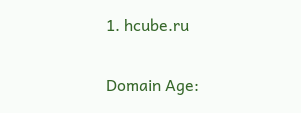1. hcube.ru

Domain Age: